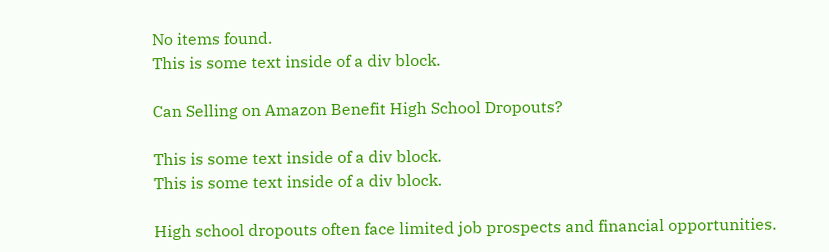No items found.
This is some text inside of a div block.

Can Selling on Amazon Benefit High School Dropouts?

This is some text inside of a div block.
This is some text inside of a div block.

High school dropouts often face limited job prospects and financial opportunities.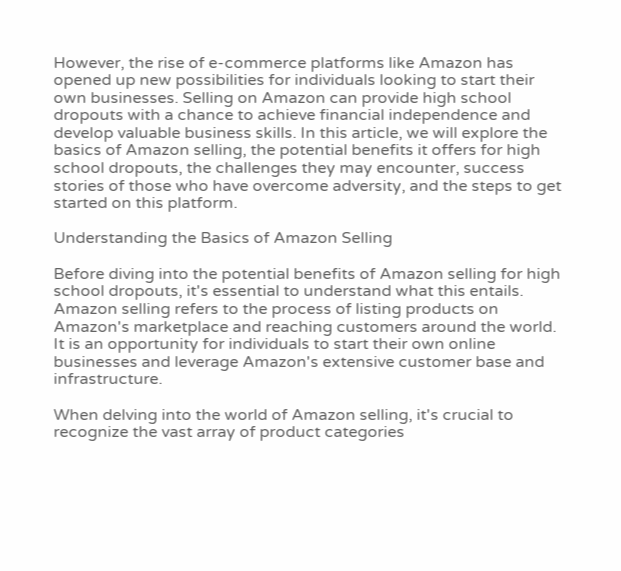However, the rise of e-commerce platforms like Amazon has opened up new possibilities for individuals looking to start their own businesses. Selling on Amazon can provide high school dropouts with a chance to achieve financial independence and develop valuable business skills. In this article, we will explore the basics of Amazon selling, the potential benefits it offers for high school dropouts, the challenges they may encounter, success stories of those who have overcome adversity, and the steps to get started on this platform.

Understanding the Basics of Amazon Selling

Before diving into the potential benefits of Amazon selling for high school dropouts, it's essential to understand what this entails. Amazon selling refers to the process of listing products on Amazon's marketplace and reaching customers around the world. It is an opportunity for individuals to start their own online businesses and leverage Amazon's extensive customer base and infrastructure.

When delving into the world of Amazon selling, it's crucial to recognize the vast array of product categories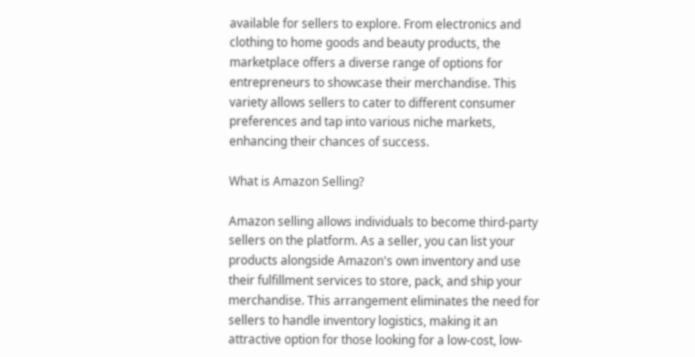available for sellers to explore. From electronics and clothing to home goods and beauty products, the marketplace offers a diverse range of options for entrepreneurs to showcase their merchandise. This variety allows sellers to cater to different consumer preferences and tap into various niche markets, enhancing their chances of success.

What is Amazon Selling?

Amazon selling allows individuals to become third-party sellers on the platform. As a seller, you can list your products alongside Amazon's own inventory and use their fulfillment services to store, pack, and ship your merchandise. This arrangement eliminates the need for sellers to handle inventory logistics, making it an attractive option for those looking for a low-cost, low-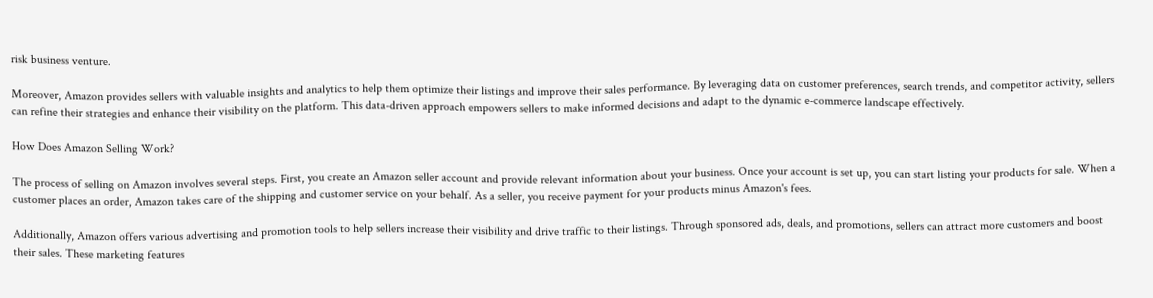risk business venture.

Moreover, Amazon provides sellers with valuable insights and analytics to help them optimize their listings and improve their sales performance. By leveraging data on customer preferences, search trends, and competitor activity, sellers can refine their strategies and enhance their visibility on the platform. This data-driven approach empowers sellers to make informed decisions and adapt to the dynamic e-commerce landscape effectively.

How Does Amazon Selling Work?

The process of selling on Amazon involves several steps. First, you create an Amazon seller account and provide relevant information about your business. Once your account is set up, you can start listing your products for sale. When a customer places an order, Amazon takes care of the shipping and customer service on your behalf. As a seller, you receive payment for your products minus Amazon's fees.

Additionally, Amazon offers various advertising and promotion tools to help sellers increase their visibility and drive traffic to their listings. Through sponsored ads, deals, and promotions, sellers can attract more customers and boost their sales. These marketing features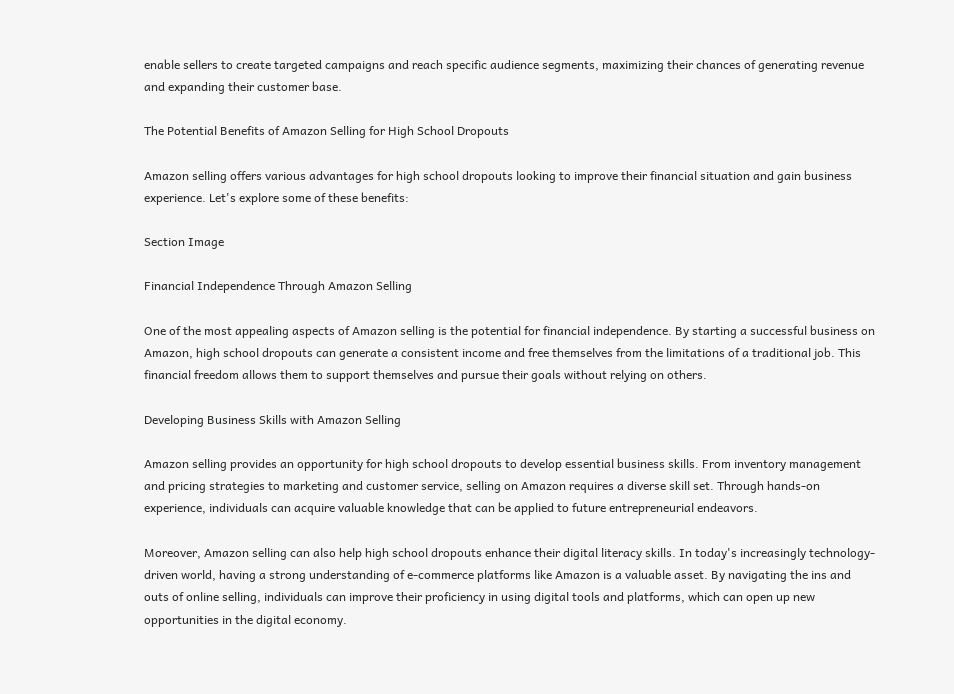enable sellers to create targeted campaigns and reach specific audience segments, maximizing their chances of generating revenue and expanding their customer base.

The Potential Benefits of Amazon Selling for High School Dropouts

Amazon selling offers various advantages for high school dropouts looking to improve their financial situation and gain business experience. Let's explore some of these benefits:

Section Image

Financial Independence Through Amazon Selling

One of the most appealing aspects of Amazon selling is the potential for financial independence. By starting a successful business on Amazon, high school dropouts can generate a consistent income and free themselves from the limitations of a traditional job. This financial freedom allows them to support themselves and pursue their goals without relying on others.

Developing Business Skills with Amazon Selling

Amazon selling provides an opportunity for high school dropouts to develop essential business skills. From inventory management and pricing strategies to marketing and customer service, selling on Amazon requires a diverse skill set. Through hands-on experience, individuals can acquire valuable knowledge that can be applied to future entrepreneurial endeavors.

Moreover, Amazon selling can also help high school dropouts enhance their digital literacy skills. In today's increasingly technology-driven world, having a strong understanding of e-commerce platforms like Amazon is a valuable asset. By navigating the ins and outs of online selling, individuals can improve their proficiency in using digital tools and platforms, which can open up new opportunities in the digital economy.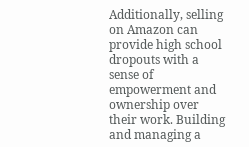Additionally, selling on Amazon can provide high school dropouts with a sense of empowerment and ownership over their work. Building and managing a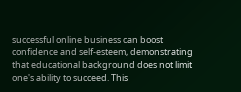successful online business can boost confidence and self-esteem, demonstrating that educational background does not limit one's ability to succeed. This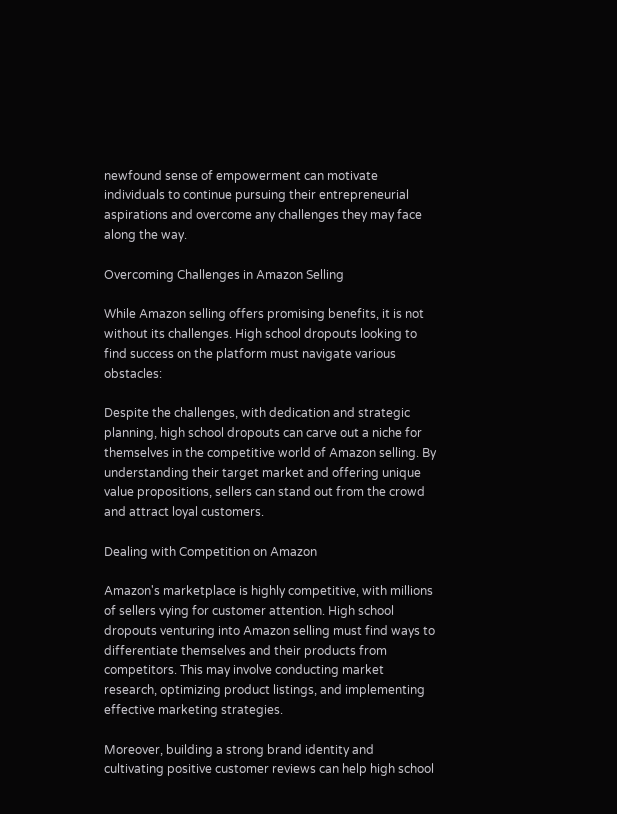newfound sense of empowerment can motivate individuals to continue pursuing their entrepreneurial aspirations and overcome any challenges they may face along the way.

Overcoming Challenges in Amazon Selling

While Amazon selling offers promising benefits, it is not without its challenges. High school dropouts looking to find success on the platform must navigate various obstacles:

Despite the challenges, with dedication and strategic planning, high school dropouts can carve out a niche for themselves in the competitive world of Amazon selling. By understanding their target market and offering unique value propositions, sellers can stand out from the crowd and attract loyal customers.

Dealing with Competition on Amazon

Amazon's marketplace is highly competitive, with millions of sellers vying for customer attention. High school dropouts venturing into Amazon selling must find ways to differentiate themselves and their products from competitors. This may involve conducting market research, optimizing product listings, and implementing effective marketing strategies.

Moreover, building a strong brand identity and cultivating positive customer reviews can help high school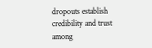dropouts establish credibility and trust among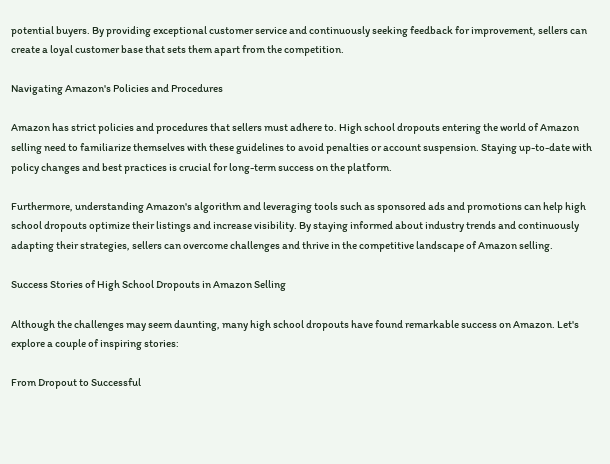potential buyers. By providing exceptional customer service and continuously seeking feedback for improvement, sellers can create a loyal customer base that sets them apart from the competition.

Navigating Amazon's Policies and Procedures

Amazon has strict policies and procedures that sellers must adhere to. High school dropouts entering the world of Amazon selling need to familiarize themselves with these guidelines to avoid penalties or account suspension. Staying up-to-date with policy changes and best practices is crucial for long-term success on the platform.

Furthermore, understanding Amazon's algorithm and leveraging tools such as sponsored ads and promotions can help high school dropouts optimize their listings and increase visibility. By staying informed about industry trends and continuously adapting their strategies, sellers can overcome challenges and thrive in the competitive landscape of Amazon selling.

Success Stories of High School Dropouts in Amazon Selling

Although the challenges may seem daunting, many high school dropouts have found remarkable success on Amazon. Let's explore a couple of inspiring stories:

From Dropout to Successful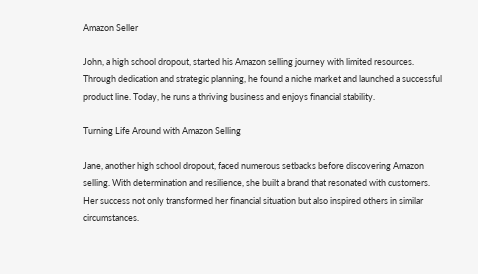Amazon Seller

John, a high school dropout, started his Amazon selling journey with limited resources. Through dedication and strategic planning, he found a niche market and launched a successful product line. Today, he runs a thriving business and enjoys financial stability.

Turning Life Around with Amazon Selling

Jane, another high school dropout, faced numerous setbacks before discovering Amazon selling. With determination and resilience, she built a brand that resonated with customers. Her success not only transformed her financial situation but also inspired others in similar circumstances.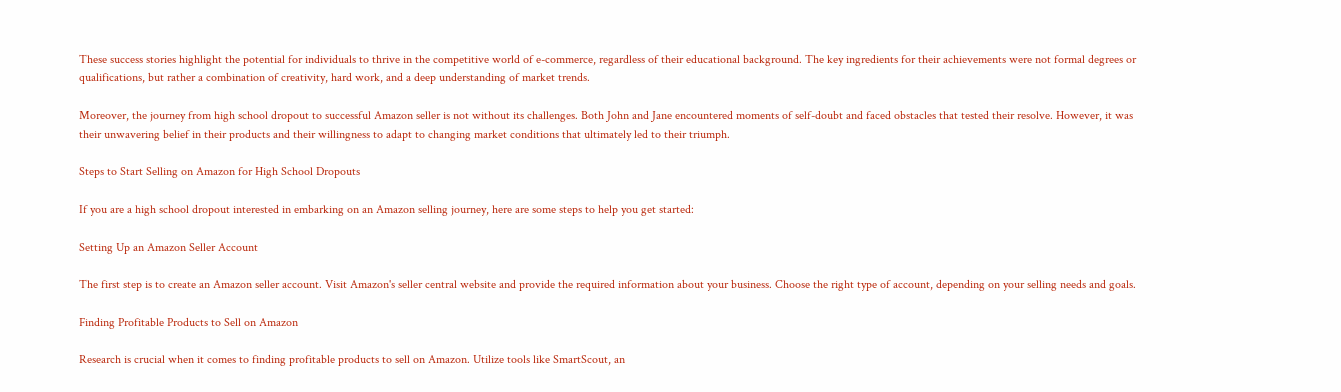These success stories highlight the potential for individuals to thrive in the competitive world of e-commerce, regardless of their educational background. The key ingredients for their achievements were not formal degrees or qualifications, but rather a combination of creativity, hard work, and a deep understanding of market trends.

Moreover, the journey from high school dropout to successful Amazon seller is not without its challenges. Both John and Jane encountered moments of self-doubt and faced obstacles that tested their resolve. However, it was their unwavering belief in their products and their willingness to adapt to changing market conditions that ultimately led to their triumph.

Steps to Start Selling on Amazon for High School Dropouts

If you are a high school dropout interested in embarking on an Amazon selling journey, here are some steps to help you get started:

Setting Up an Amazon Seller Account

The first step is to create an Amazon seller account. Visit Amazon's seller central website and provide the required information about your business. Choose the right type of account, depending on your selling needs and goals.

Finding Profitable Products to Sell on Amazon

Research is crucial when it comes to finding profitable products to sell on Amazon. Utilize tools like SmartScout, an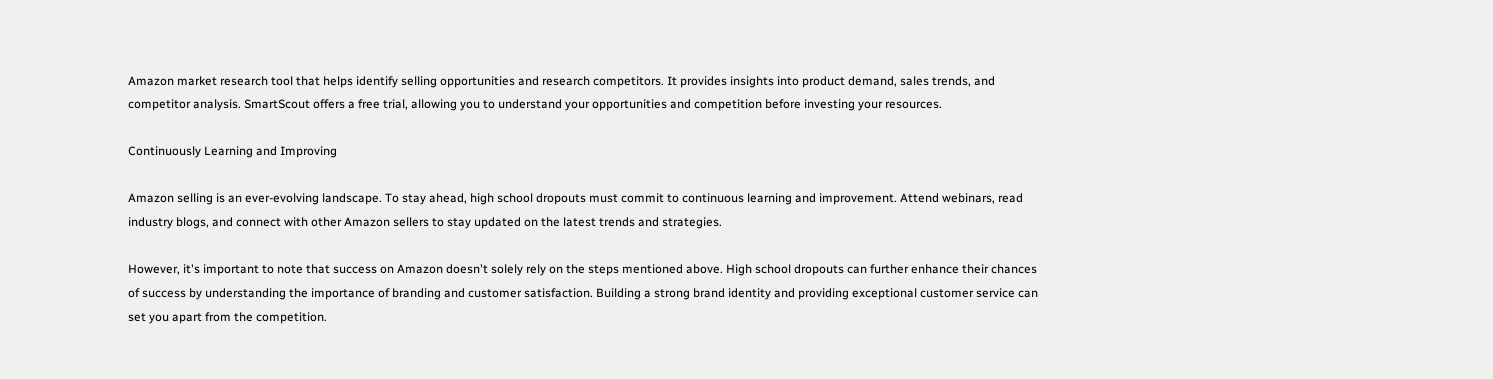Amazon market research tool that helps identify selling opportunities and research competitors. It provides insights into product demand, sales trends, and competitor analysis. SmartScout offers a free trial, allowing you to understand your opportunities and competition before investing your resources.

Continuously Learning and Improving

Amazon selling is an ever-evolving landscape. To stay ahead, high school dropouts must commit to continuous learning and improvement. Attend webinars, read industry blogs, and connect with other Amazon sellers to stay updated on the latest trends and strategies.

However, it's important to note that success on Amazon doesn't solely rely on the steps mentioned above. High school dropouts can further enhance their chances of success by understanding the importance of branding and customer satisfaction. Building a strong brand identity and providing exceptional customer service can set you apart from the competition.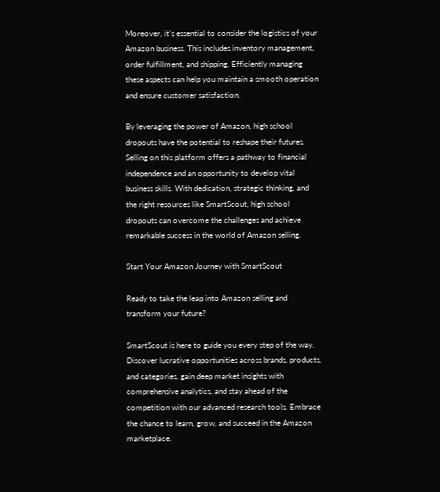Moreover, it's essential to consider the logistics of your Amazon business. This includes inventory management, order fulfillment, and shipping. Efficiently managing these aspects can help you maintain a smooth operation and ensure customer satisfaction.

By leveraging the power of Amazon, high school dropouts have the potential to reshape their futures. Selling on this platform offers a pathway to financial independence and an opportunity to develop vital business skills. With dedication, strategic thinking, and the right resources like SmartScout, high school dropouts can overcome the challenges and achieve remarkable success in the world of Amazon selling.

Start Your Amazon Journey with SmartScout

Ready to take the leap into Amazon selling and transform your future?

SmartScout is here to guide you every step of the way. Discover lucrative opportunities across brands, products, and categories, gain deep market insights with comprehensive analytics, and stay ahead of the competition with our advanced research tools. Embrace the chance to learn, grow, and succeed in the Amazon marketplace.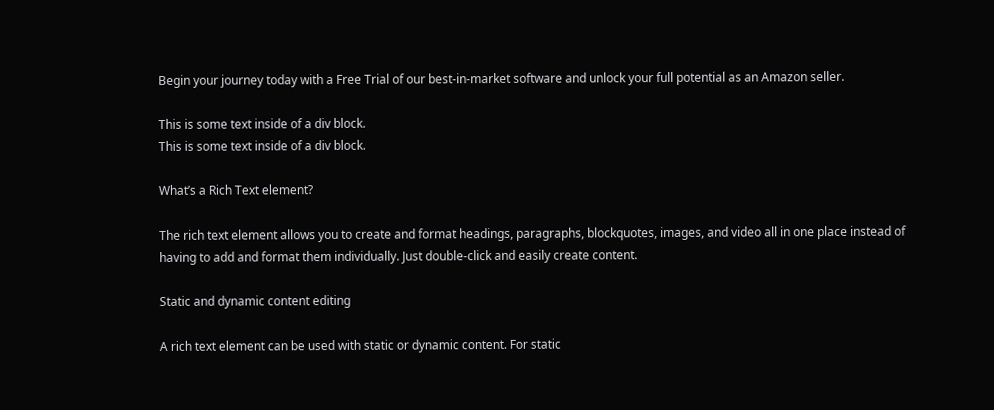Begin your journey today with a Free Trial of our best-in-market software and unlock your full potential as an Amazon seller.

This is some text inside of a div block.
This is some text inside of a div block.

What’s a Rich Text element?

The rich text element allows you to create and format headings, paragraphs, blockquotes, images, and video all in one place instead of having to add and format them individually. Just double-click and easily create content.

Static and dynamic content editing

A rich text element can be used with static or dynamic content. For static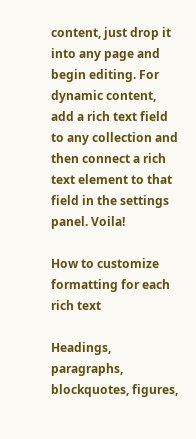content, just drop it into any page and begin editing. For dynamic content, add a rich text field to any collection and then connect a rich text element to that field in the settings panel. Voila!

How to customize formatting for each rich text

Headings, paragraphs, blockquotes, figures,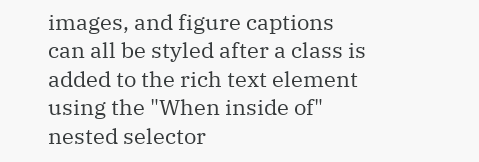images, and figure captions can all be styled after a class is added to the rich text element using the "When inside of" nested selector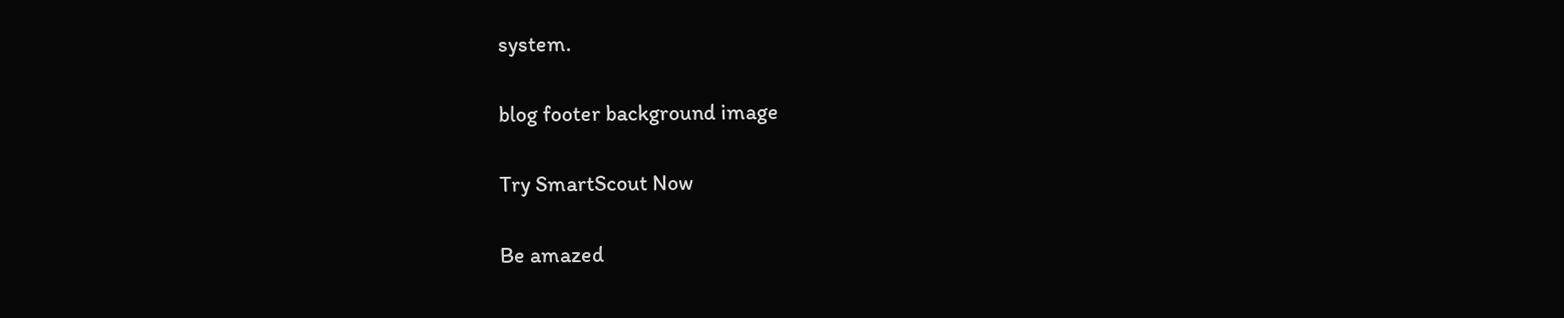system.

blog footer background image

Try SmartScout Now

Be amazed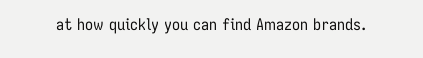at how quickly you can find Amazon brands.